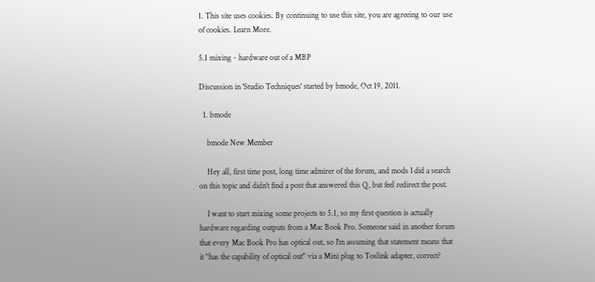1. This site uses cookies. By continuing to use this site, you are agreeing to our use of cookies. Learn More.

5.1 mixing - hardware out of a MBP

Discussion in 'Studio Techniques' started by bmode, Oct 19, 2011.

  1. bmode

    bmode New Member

    Hey all, first time post, long time admirer of the forum, and mods I did a search on this topic and didn't find a post that answered this Q, but feel redirect the post.

    I want to start mixing some projects to 5.1, so my first question is actually hardware regarding outputs from a Mac Book Pro. Someone said in another forum that every Mac Book Pro has optical out, so I'm assuming that statement means that it "has the capability of optical out" via a Mini plug to Toslink adapter, correct?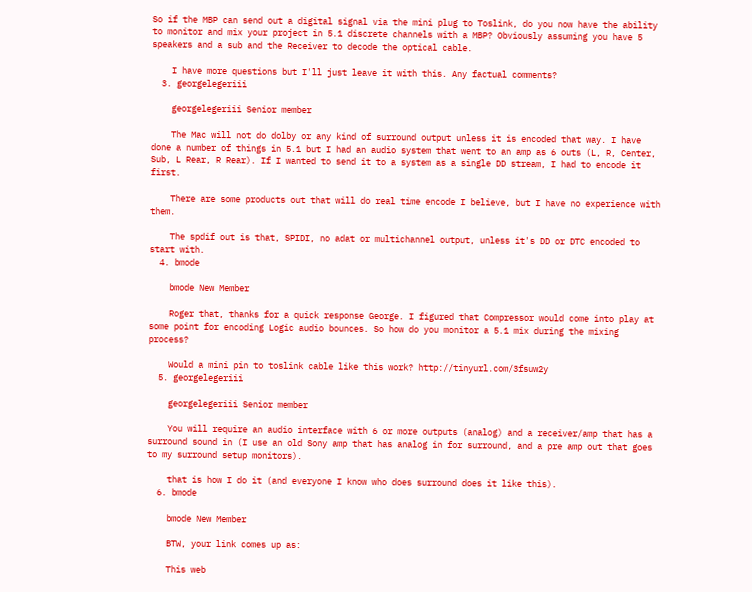So if the MBP can send out a digital signal via the mini plug to Toslink, do you now have the ability to monitor and mix your project in 5.1 discrete channels with a MBP? Obviously assuming you have 5 speakers and a sub and the Receiver to decode the optical cable.

    I have more questions but I'll just leave it with this. Any factual comments?
  3. georgelegeriii

    georgelegeriii Senior member

    The Mac will not do dolby or any kind of surround output unless it is encoded that way. I have done a number of things in 5.1 but I had an audio system that went to an amp as 6 outs (L, R, Center, Sub, L Rear, R Rear). If I wanted to send it to a system as a single DD stream, I had to encode it first.

    There are some products out that will do real time encode I believe, but I have no experience with them.

    The spdif out is that, SPIDI, no adat or multichannel output, unless it's DD or DTC encoded to start with.
  4. bmode

    bmode New Member

    Roger that, thanks for a quick response George. I figured that Compressor would come into play at some point for encoding Logic audio bounces. So how do you monitor a 5.1 mix during the mixing process?

    Would a mini pin to toslink cable like this work? http://tinyurl.com/3fsuw2y
  5. georgelegeriii

    georgelegeriii Senior member

    You will require an audio interface with 6 or more outputs (analog) and a receiver/amp that has a surround sound in (I use an old Sony amp that has analog in for surround, and a pre amp out that goes to my surround setup monitors).

    that is how I do it (and everyone I know who does surround does it like this).
  6. bmode

    bmode New Member

    BTW, your link comes up as:

    This web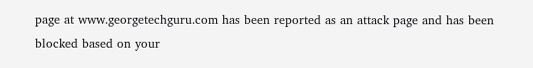page at www.georgetechguru.com has been reported as an attack page and has been blocked based on your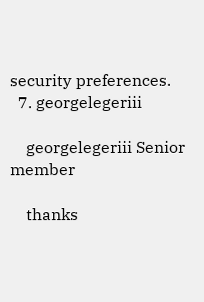security preferences.
  7. georgelegeriii

    georgelegeriii Senior member

    thanks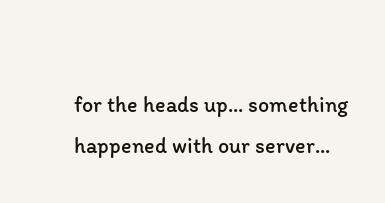for the heads up... something happened with our server...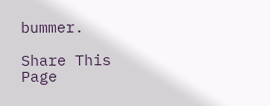bummer.

Share This Page